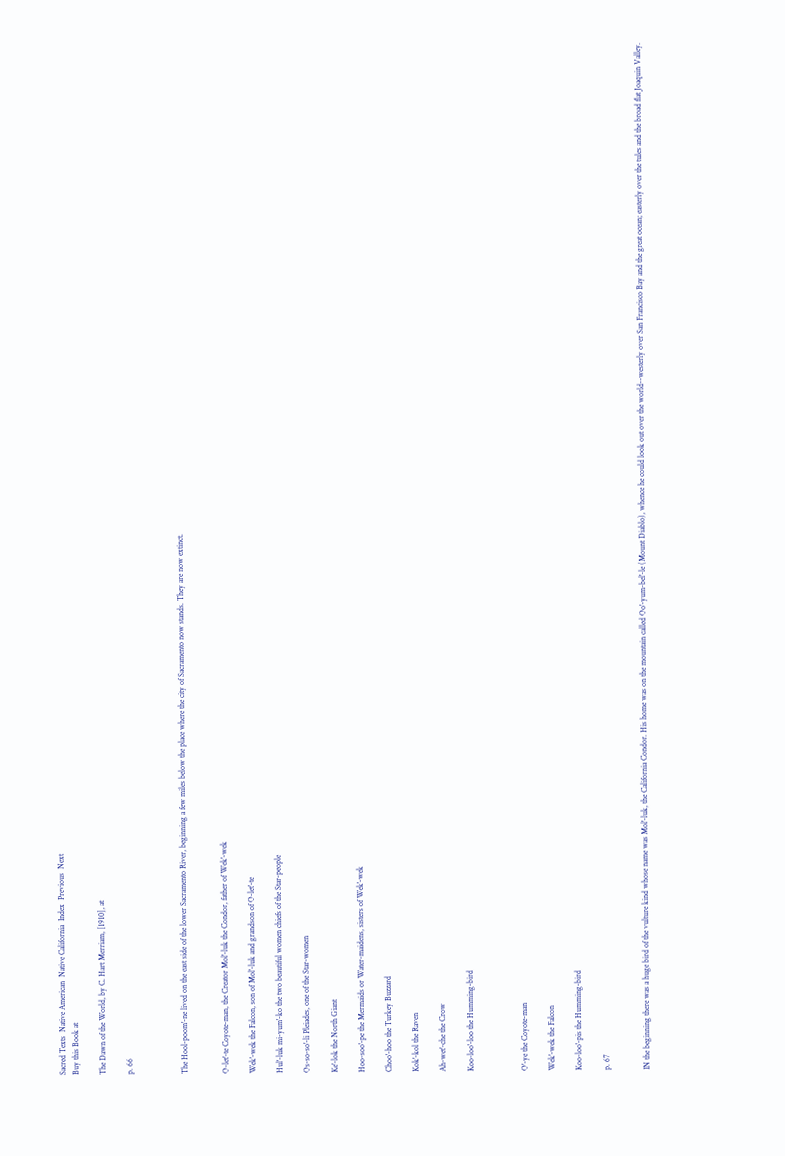Sacred Texts  Native American  Native California  Index  Previous  Next
Buy this Book at

The Dawn of the World, by C. Hart Merriam, [1910], at

p. 66



The Hool-poom'-ne lived on the east side of the lower Sacramento River, beginning a few miles below the place where the city of Sacramento now stands. They are now extinct.


O-let'-te Coyote-man, the Creator Mol'-luk the Condor, father of Wek'-wek

Wek'-wek the Falcon, son of Mol'-luk and grandson of O-let'-te

Hul'-luk mi-yum'-ko the two beautiful women chiefs of the Star-people

Os-so-so'-li Pleiades, one of the Star-women

Ke'-lok the North Giant

Hoo-soo'-pe the Mermaids or Water-maidens, sisters of Wek'-wek

Choo'-hoo the Turkey Buzzard

Kok'-kol the Raven

Ah-wet'-che the Crow

Koo-loo'-loo the Humming-bird



O'-ye the Coyote-man

Wek'-wek the Falcon

Koo-loo'-pis the Humming-bird

p. 67


IN the beginning there was a huge bird of the vulture kind whose name was Mol'-luk, the California Condor. His home was on the mountain called Oo'-yum-bel'-le (Mount Diablo), whence he could look out over the world--westerly over San Francisco Bay and the great ocean; easterly over the tules and the broad flat Joaquin Valley.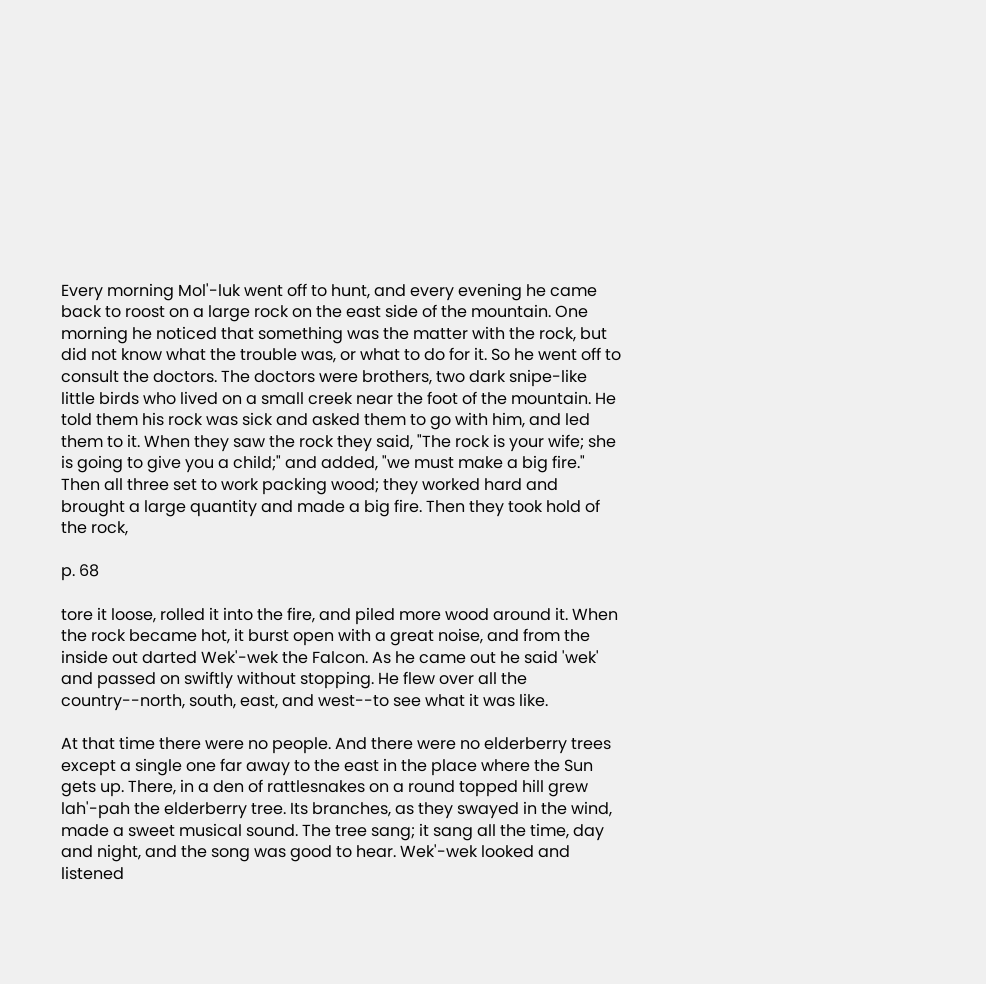Every morning Mol'-luk went off to hunt, and every evening he came back to roost on a large rock on the east side of the mountain. One morning he noticed that something was the matter with the rock, but did not know what the trouble was, or what to do for it. So he went off to consult the doctors. The doctors were brothers, two dark snipe-like little birds who lived on a small creek near the foot of the mountain. He told them his rock was sick and asked them to go with him, and led them to it. When they saw the rock they said, "The rock is your wife; she is going to give you a child;" and added, "we must make a big fire." Then all three set to work packing wood; they worked hard and brought a large quantity and made a big fire. Then they took hold of the rock,

p. 68

tore it loose, rolled it into the fire, and piled more wood around it. When the rock became hot, it burst open with a great noise, and from the inside out darted Wek'-wek the Falcon. As he came out he said 'wek' and passed on swiftly without stopping. He flew over all the country--north, south, east, and west--to see what it was like.

At that time there were no people. And there were no elderberry trees except a single one far away to the east in the place where the Sun gets up. There, in a den of rattlesnakes on a round topped hill grew lah'-pah the elderberry tree. Its branches, as they swayed in the wind, made a sweet musical sound. The tree sang; it sang all the time, day and night, and the song was good to hear. Wek'-wek looked and listened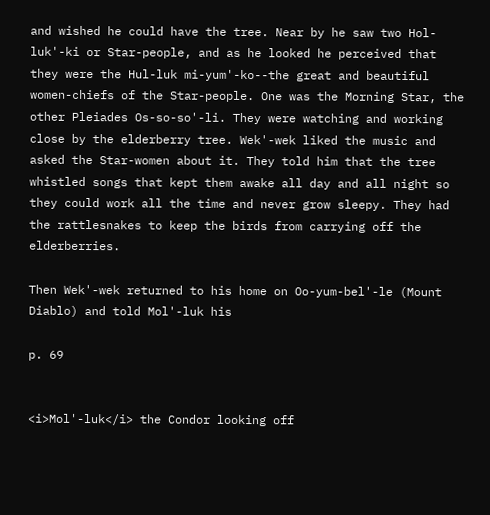and wished he could have the tree. Near by he saw two Hol-luk'-ki or Star-people, and as he looked he perceived that they were the Hul-luk mi-yum'-ko--the great and beautiful women-chiefs of the Star-people. One was the Morning Star, the other Pleiades Os-so-so'-li. They were watching and working close by the elderberry tree. Wek'-wek liked the music and asked the Star-women about it. They told him that the tree whistled songs that kept them awake all day and all night so they could work all the time and never grow sleepy. They had the rattlesnakes to keep the birds from carrying off the elderberries.

Then Wek'-wek returned to his home on Oo-yum-bel'-le (Mount Diablo) and told Mol'-luk his

p. 69


<i>Mol'-luk</i> the Condor looking off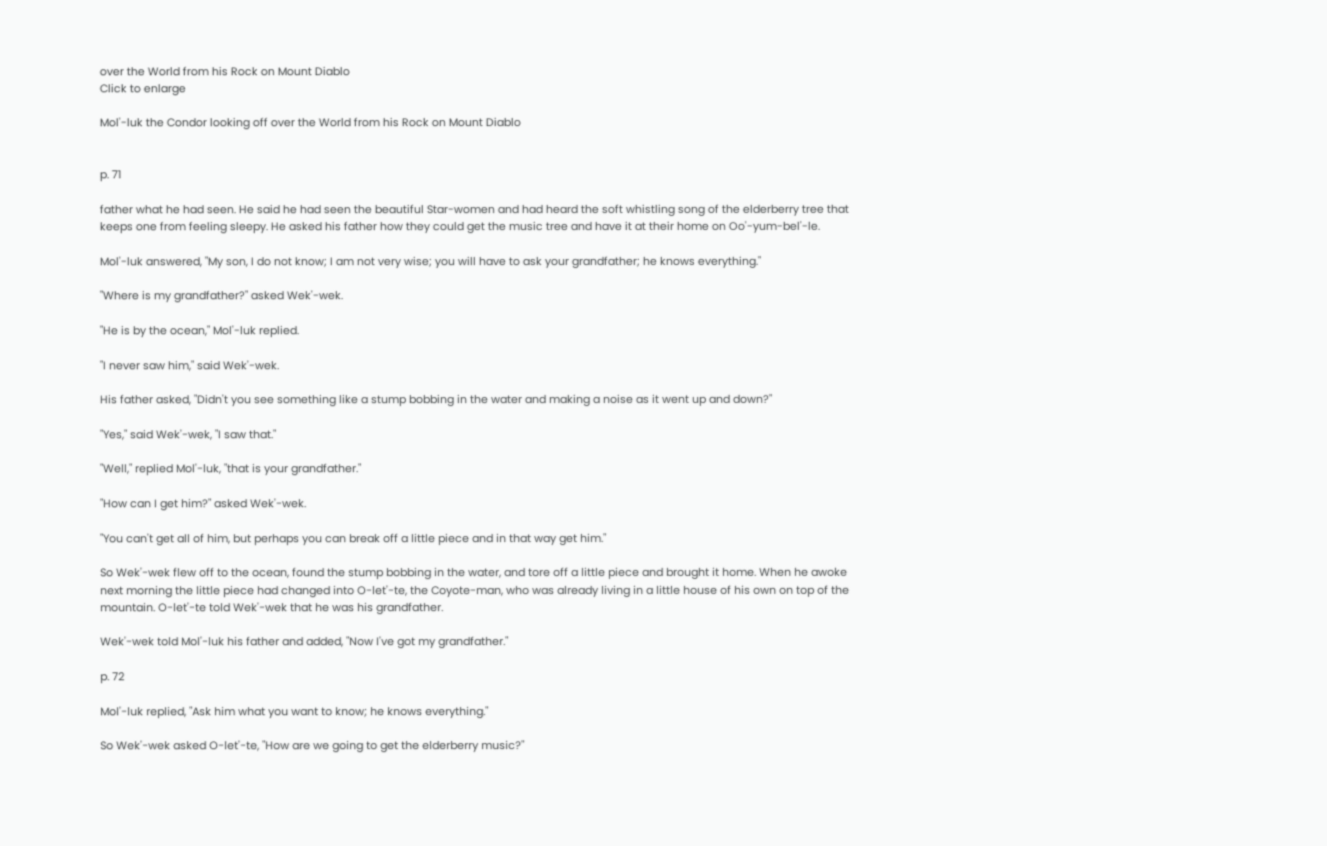over the World from his Rock on Mount Diablo
Click to enlarge

Mol'-luk the Condor looking off over the World from his Rock on Mount Diablo


p. 71

father what he had seen. He said he had seen the beautiful Star-women and had heard the soft whistling song of the elderberry tree that keeps one from feeling sleepy. He asked his father how they could get the music tree and have it at their home on Oo'-yum-bel'-le.

Mol'-luk answered, "My son, I do not know; I am not very wise; you will have to ask your grandfather; he knows everything."

"Where is my grandfather?" asked Wek'-wek.

"He is by the ocean," Mol'-luk replied.

"I never saw him," said Wek'-wek.

His father asked, "Didn't you see something like a stump bobbing in the water and making a noise as it went up and down?"

"Yes," said Wek'-wek, "I saw that."

"Well," replied Mol'-luk, "that is your grandfather."

"How can I get him?" asked Wek'-wek.

"You can't get all of him, but perhaps you can break off a little piece and in that way get him."

So Wek'-wek flew off to the ocean, found the stump bobbing in the water, and tore off a little piece and brought it home. When he awoke next morning the little piece had changed into O-let'-te, the Coyote-man, who was already living in a little house of his own on top of the mountain. O-let'-te told Wek'-wek that he was his grandfather.

Wek'-wek told Mol'-luk his father and added, "Now I've got my grandfather."

p. 72

Mol'-luk replied, "Ask him what you want to know; he knows everything."

So Wek'-wek asked O-let'-te, "How are we going to get the elderberry music?"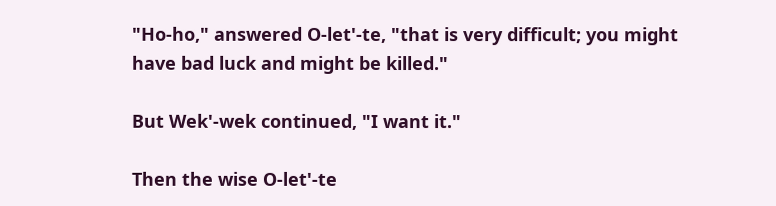"Ho-ho," answered O-let'-te, "that is very difficult; you might have bad luck and might be killed."

But Wek'-wek continued, "I want it."

Then the wise O-let'-te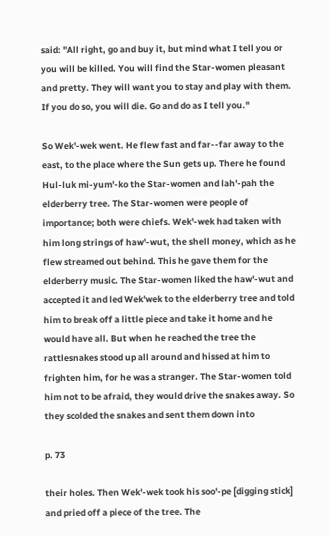said: "All right, go and buy it, but mind what I tell you or you will be killed. You will find the Star-women pleasant and pretty. They will want you to stay and play with them. If you do so, you will die. Go and do as I tell you."

So Wek'-wek went. He flew fast and far--far away to the east, to the place where the Sun gets up. There he found Hul-luk mi-yum'-ko the Star-women and lah'-pah the elderberry tree. The Star-women were people of importance; both were chiefs. Wek'-wek had taken with him long strings of haw'-wut, the shell money, which as he flew streamed out behind. This he gave them for the elderberry music. The Star-women liked the haw'-wut and accepted it and led Wek'wek to the elderberry tree and told him to break off a little piece and take it home and he would have all. But when he reached the tree the rattlesnakes stood up all around and hissed at him to frighten him, for he was a stranger. The Star-women told him not to be afraid, they would drive the snakes away. So they scolded the snakes and sent them down into

p. 73

their holes. Then Wek'-wek took his soo'-pe [digging stick] and pried off a piece of the tree. The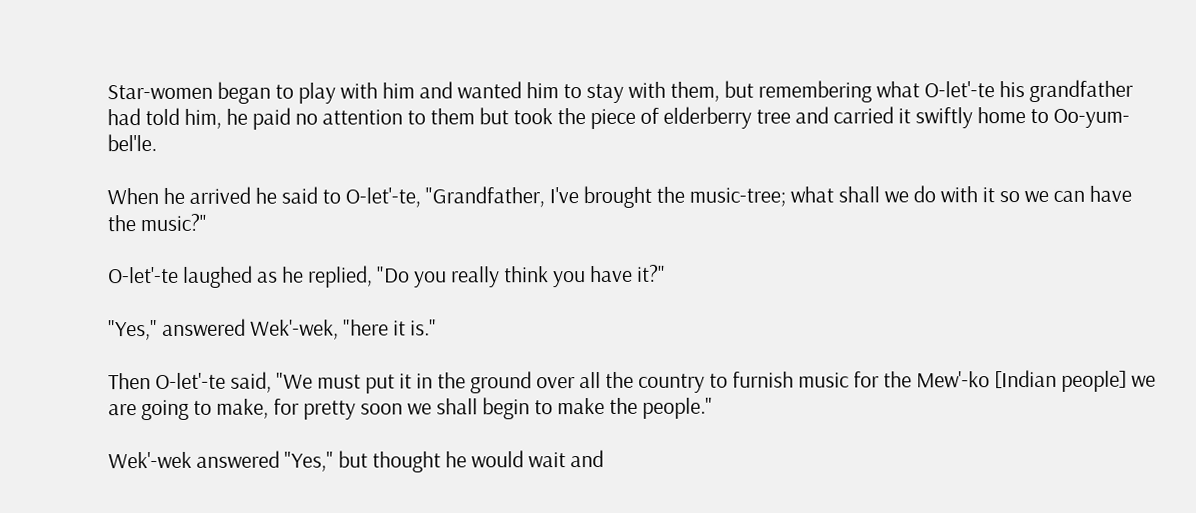Star-women began to play with him and wanted him to stay with them, but remembering what O-let'-te his grandfather had told him, he paid no attention to them but took the piece of elderberry tree and carried it swiftly home to Oo-yum-bel'le.

When he arrived he said to O-let'-te, "Grandfather, I've brought the music-tree; what shall we do with it so we can have the music?"

O-let'-te laughed as he replied, "Do you really think you have it?"

"Yes," answered Wek'-wek, "here it is."

Then O-let'-te said, "We must put it in the ground over all the country to furnish music for the Mew'-ko [Indian people] we are going to make, for pretty soon we shall begin to make the people."

Wek'-wek answered "Yes," but thought he would wait and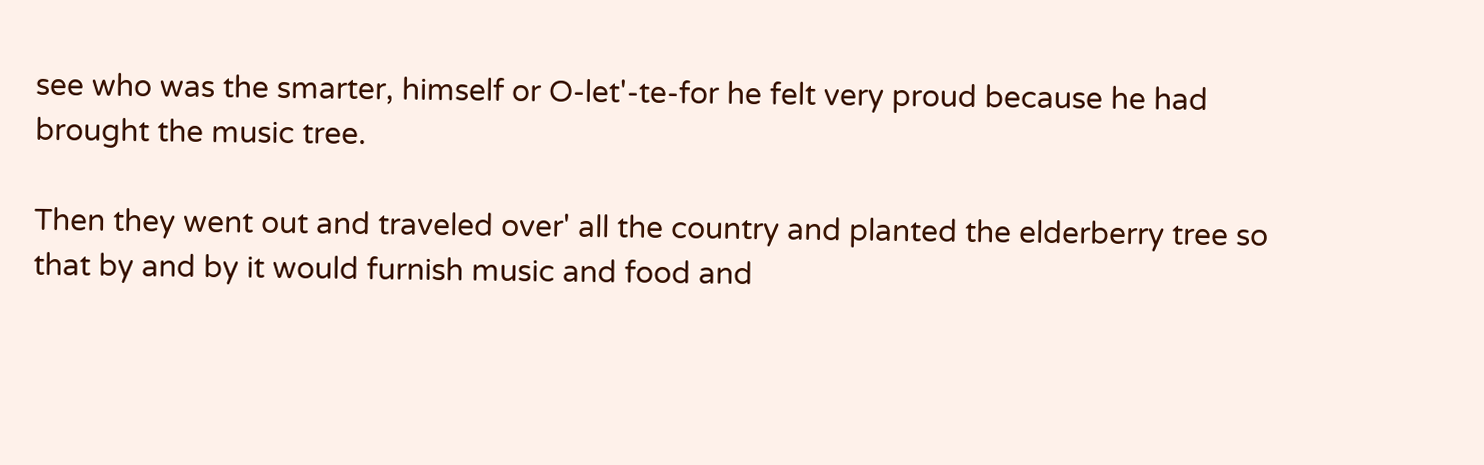see who was the smarter, himself or O-let'-te-for he felt very proud because he had brought the music tree.

Then they went out and traveled over' all the country and planted the elderberry tree so that by and by it would furnish music and food and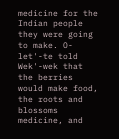medicine for the Indian people they were going to make. O-let'-te told Wek'-wek that the berries would make food, the roots and blossoms medicine, and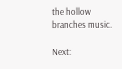the hollow branches music.

Next: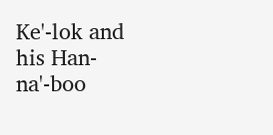Ke'-lok and his Han-na'-boo